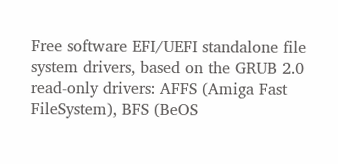Free software EFI/UEFI standalone file system drivers, based on the GRUB 2.0 read-only drivers: AFFS (Amiga Fast FileSystem), BFS (BeOS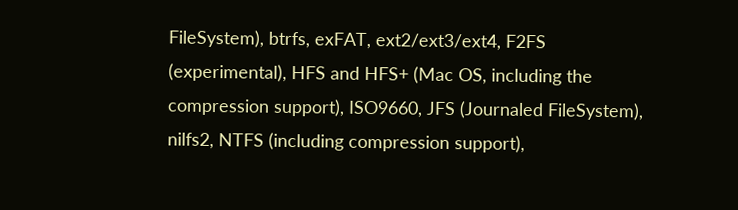FileSystem), btrfs, exFAT, ext2/ext3/ext4, F2FS (experimental), HFS and HFS+ (Mac OS, including the compression support), ISO9660, JFS (Journaled FileSystem), nilfs2, NTFS (including compression support),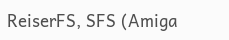ReiserFS, SFS (Amiga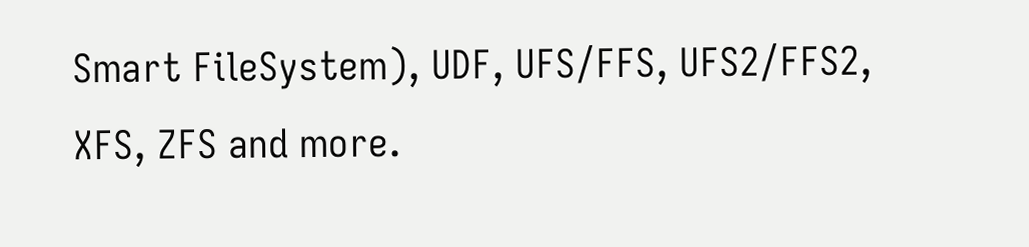Smart FileSystem), UDF, UFS/FFS, UFS2/FFS2, XFS, ZFS and more.